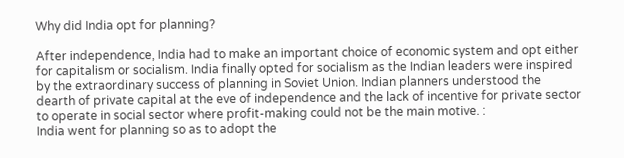Why did India opt for planning?

After independence, India had to make an important choice of economic system and opt either for capitalism or socialism. India finally opted for socialism as the Indian leaders were inspired by the extraordinary success of planning in Soviet Union. Indian planners understood the dearth of private capital at the eve of independence and the lack of incentive for private sector to operate in social sector where profit-making could not be the main motive. :
India went for planning so as to adopt the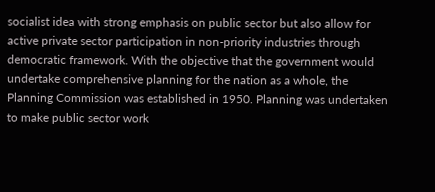socialist idea with strong emphasis on public sector but also allow for active private sector participation in non-priority industries through democratic framework. With the objective that the government would undertake comprehensive planning for the nation as a whole, the Planning Commission was established in 1950. Planning was undertaken to make public sector work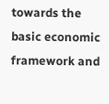towards the basic economic framework and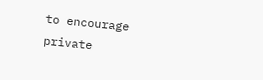to encourage private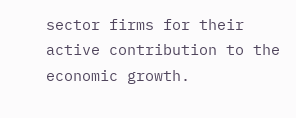sector firms for their active contribution to the economic growth.